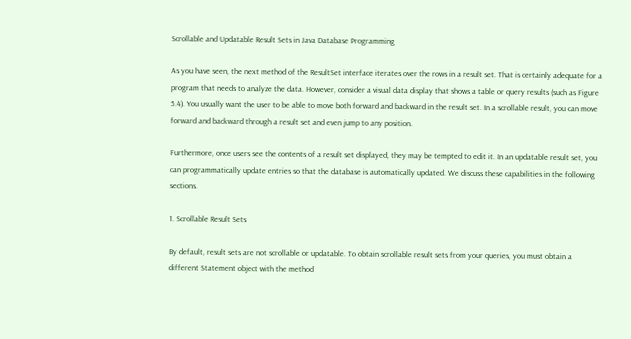Scrollable and Updatable Result Sets in Java Database Programming

As you have seen, the next method of the ResultSet interface iterates over the rows in a result set. That is certainly adequate for a program that needs to analyze the data. However, consider a visual data display that shows a table or query results (such as Figure 5.4). You usually want the user to be able to move both forward and backward in the result set. In a scrollable result, you can move forward and backward through a result set and even jump to any position.

Furthermore, once users see the contents of a result set displayed, they may be tempted to edit it. In an updatable result set, you can programmatically update entries so that the database is automatically updated. We discuss these capabilities in the following sections.

1. Scrollable Result Sets

By default, result sets are not scrollable or updatable. To obtain scrollable result sets from your queries, you must obtain a different Statement object with the method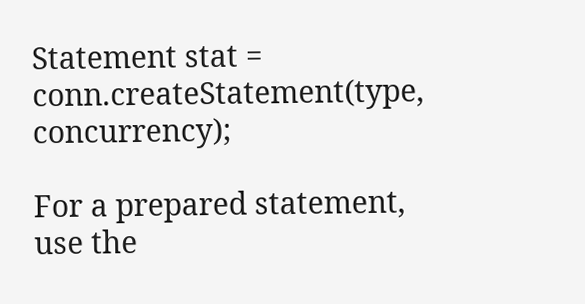Statement stat = conn.createStatement(type, concurrency);

For a prepared statement, use the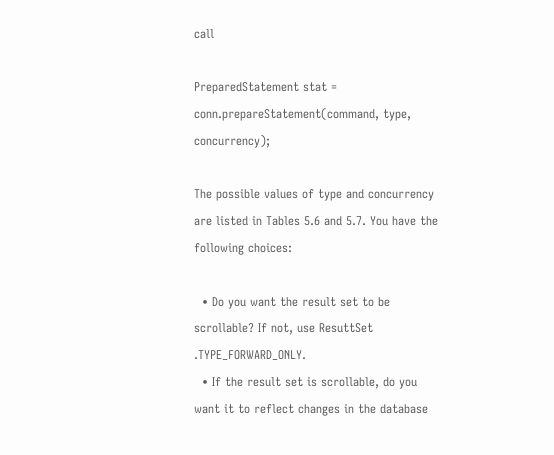call

PreparedStatement stat = conn.prepareStatement(command, type, concurrency);

The possible values of type and concurrency are listed in Tables 5.6 and 5.7. You have the following choices:

  • Do you want the result set to be scrollable? If not, use ResuttSet .TYPE_FORWARD_ONLY.
  • If the result set is scrollable, do you want it to reflect changes in the database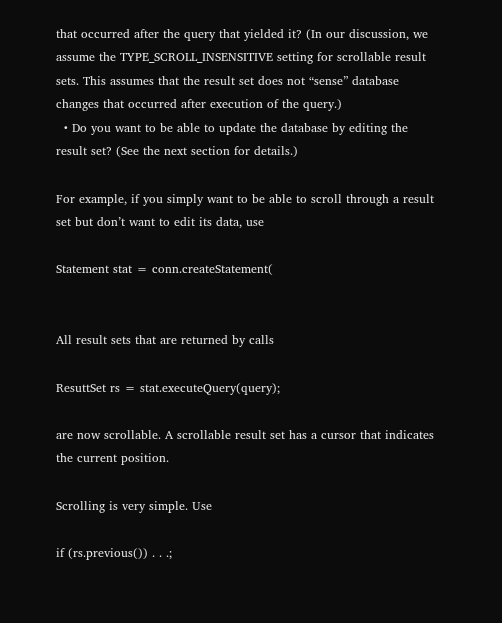that occurred after the query that yielded it? (In our discussion, we assume the TYPE_SCROLL_INSENSITIVE setting for scrollable result sets. This assumes that the result set does not “sense” database changes that occurred after execution of the query.)
  • Do you want to be able to update the database by editing the result set? (See the next section for details.)

For example, if you simply want to be able to scroll through a result set but don’t want to edit its data, use

Statement stat = conn.createStatement(


All result sets that are returned by calls

ResuttSet rs = stat.executeQuery(query);

are now scrollable. A scrollable result set has a cursor that indicates the current position.

Scrolling is very simple. Use

if (rs.previous()) . . .;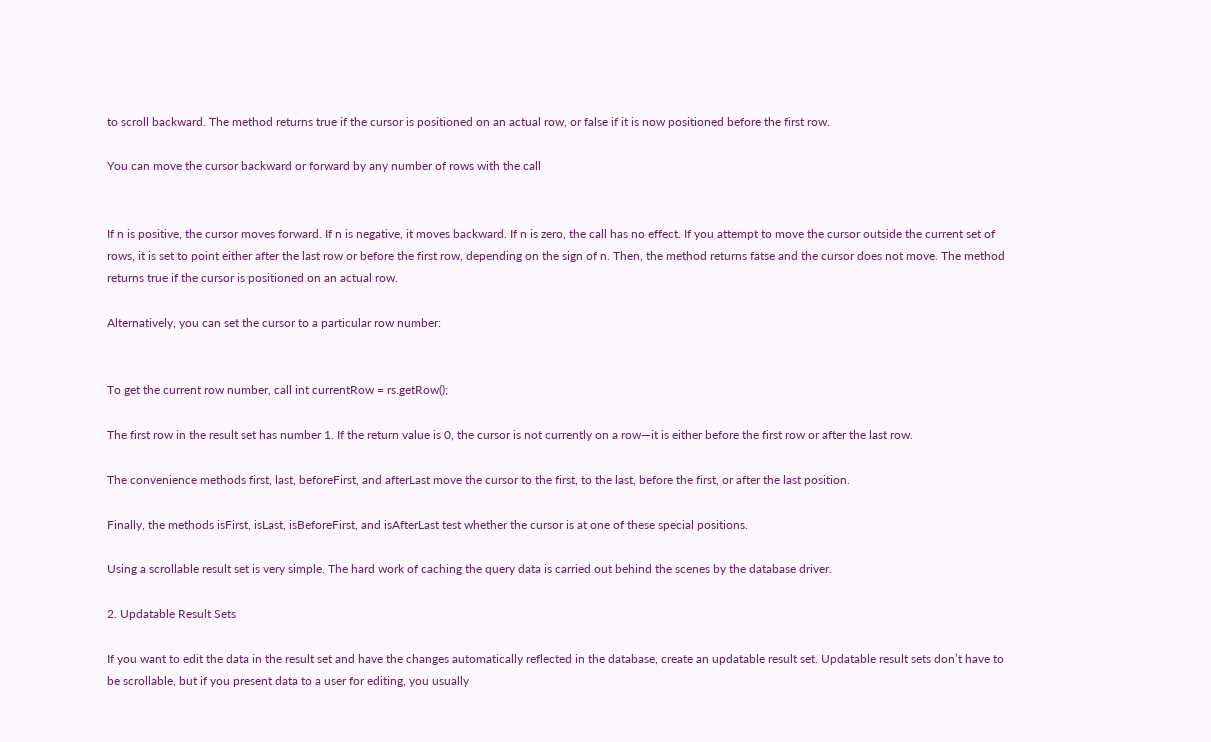to scroll backward. The method returns true if the cursor is positioned on an actual row, or false if it is now positioned before the first row.

You can move the cursor backward or forward by any number of rows with the call


If n is positive, the cursor moves forward. If n is negative, it moves backward. If n is zero, the call has no effect. If you attempt to move the cursor outside the current set of rows, it is set to point either after the last row or before the first row, depending on the sign of n. Then, the method returns fatse and the cursor does not move. The method returns true if the cursor is positioned on an actual row.

Alternatively, you can set the cursor to a particular row number:


To get the current row number, call int currentRow = rs.getRow();

The first row in the result set has number 1. If the return value is 0, the cursor is not currently on a row—it is either before the first row or after the last row.

The convenience methods first, last, beforeFirst, and afterLast move the cursor to the first, to the last, before the first, or after the last position.

Finally, the methods isFirst, isLast, isBeforeFirst, and isAfterLast test whether the cursor is at one of these special positions.

Using a scrollable result set is very simple. The hard work of caching the query data is carried out behind the scenes by the database driver.

2. Updatable Result Sets

If you want to edit the data in the result set and have the changes automatically reflected in the database, create an updatable result set. Updatable result sets don’t have to be scrollable, but if you present data to a user for editing, you usually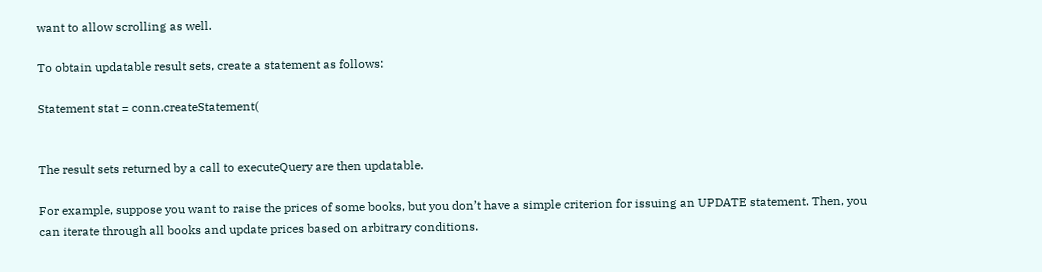want to allow scrolling as well.

To obtain updatable result sets, create a statement as follows:

Statement stat = conn.createStatement(


The result sets returned by a call to executeQuery are then updatable.

For example, suppose you want to raise the prices of some books, but you don’t have a simple criterion for issuing an UPDATE statement. Then, you can iterate through all books and update prices based on arbitrary conditions.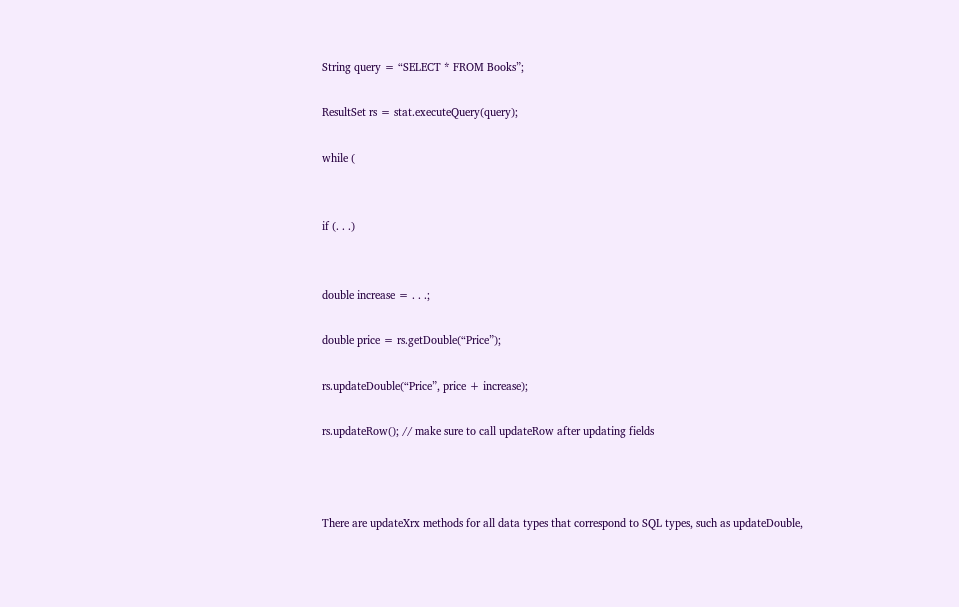String query = “SELECT * FROM Books”;

ResultSet rs = stat.executeQuery(query);

while (


if (. . .)


double increase = . . .;

double price = rs.getDouble(“Price”);

rs.updateDouble(“Price”, price + increase);

rs.updateRow(); // make sure to call updateRow after updating fields



There are updateXrx methods for all data types that correspond to SQL types, such as updateDouble,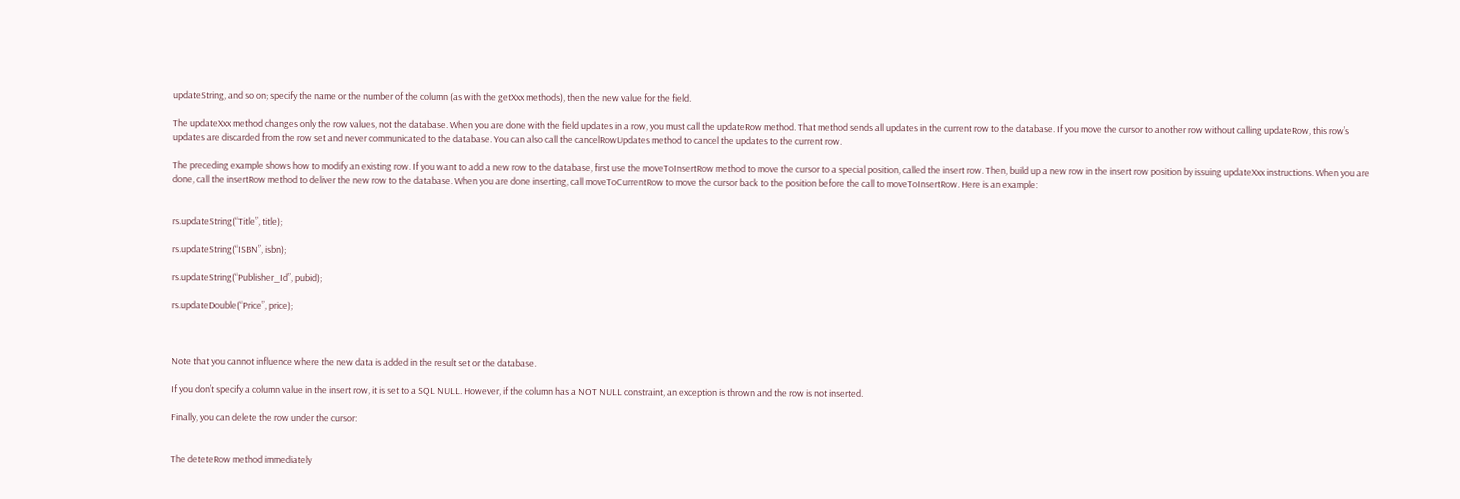updateString, and so on; specify the name or the number of the column (as with the getXxx methods), then the new value for the field.

The updateXxx method changes only the row values, not the database. When you are done with the field updates in a row, you must call the updateRow method. That method sends all updates in the current row to the database. If you move the cursor to another row without calling updateRow, this row’s updates are discarded from the row set and never communicated to the database. You can also call the cancelRowUpdates method to cancel the updates to the current row.

The preceding example shows how to modify an existing row. If you want to add a new row to the database, first use the moveToInsertRow method to move the cursor to a special position, called the insert row. Then, build up a new row in the insert row position by issuing updateXxx instructions. When you are done, call the insertRow method to deliver the new row to the database. When you are done inserting, call moveToCurrentRow to move the cursor back to the position before the call to moveToInsertRow. Here is an example:


rs.updateString(“Title”, title);

rs.updateString(“ISBN”, isbn);

rs.updateString(“Publisher_Id”, pubid);

rs.updateDouble(“Price”, price);



Note that you cannot influence where the new data is added in the result set or the database.

If you don’t specify a column value in the insert row, it is set to a SQL NULL. However, if the column has a NOT NULL constraint, an exception is thrown and the row is not inserted.

Finally, you can delete the row under the cursor:


The deteteRow method immediately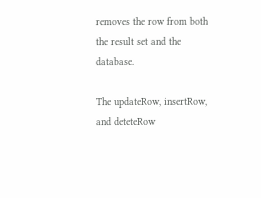removes the row from both the result set and the database.

The updateRow, insertRow, and deteteRow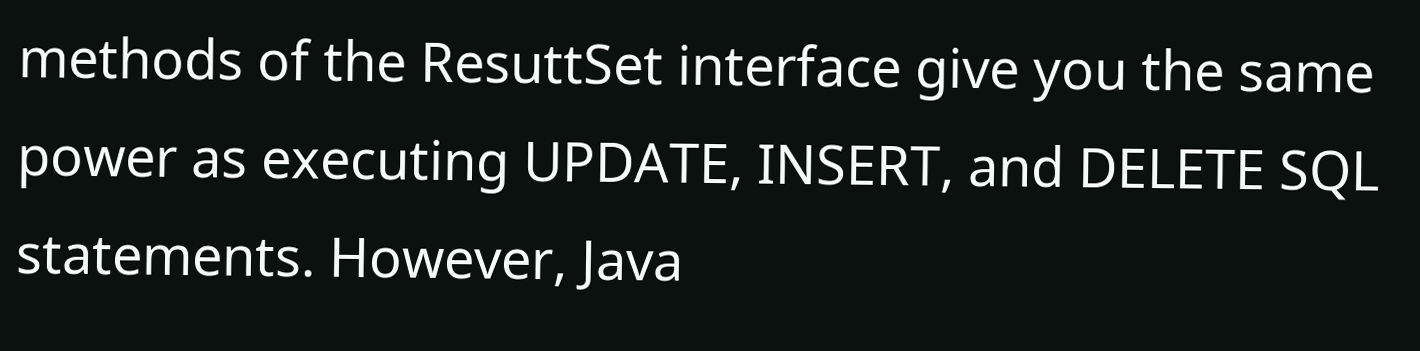methods of the ResuttSet interface give you the same power as executing UPDATE, INSERT, and DELETE SQL statements. However, Java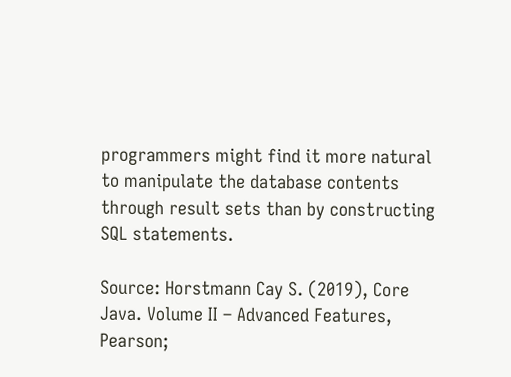programmers might find it more natural to manipulate the database contents through result sets than by constructing SQL statements.

Source: Horstmann Cay S. (2019), Core Java. Volume II – Advanced Features, Pearson;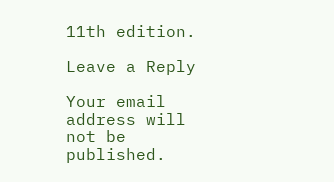11th edition.

Leave a Reply

Your email address will not be published.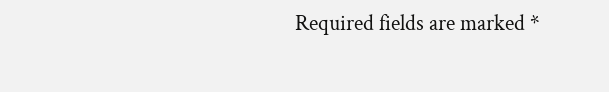Required fields are marked *